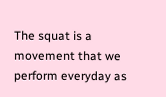The squat is a movement that we perform everyday as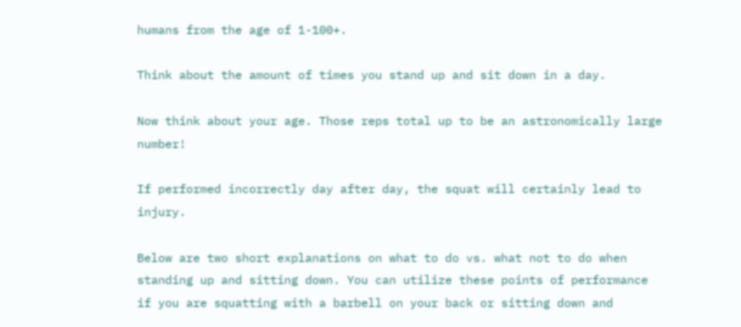humans from the age of 1-100+.

Think about the amount of times you stand up and sit down in a day.

Now think about your age. Those reps total up to be an astronomically large number!

If performed incorrectly day after day, the squat will certainly lead to injury.

Below are two short explanations on what to do vs. what not to do when standing up and sitting down. You can utilize these points of performance if you are squatting with a barbell on your back or sitting down and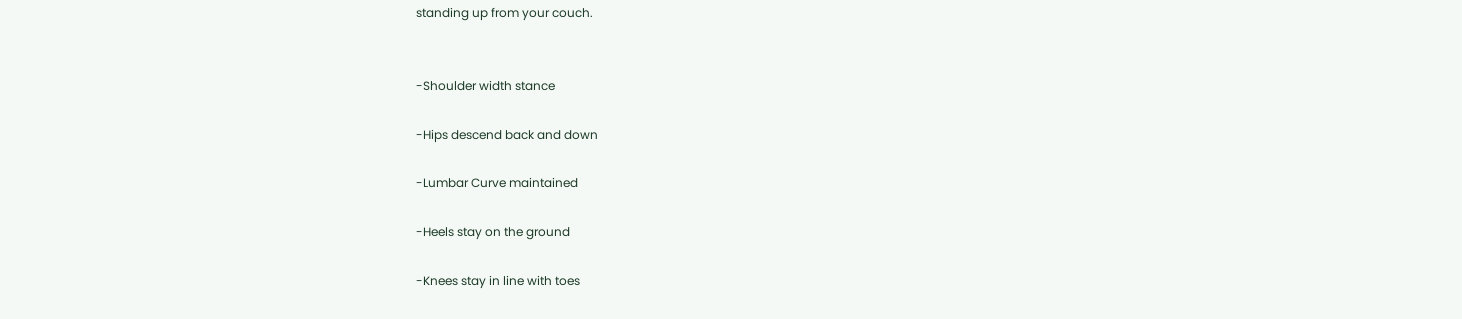standing up from your couch.


-Shoulder width stance

-Hips descend back and down

-Lumbar Curve maintained

-Heels stay on the ground

-Knees stay in line with toes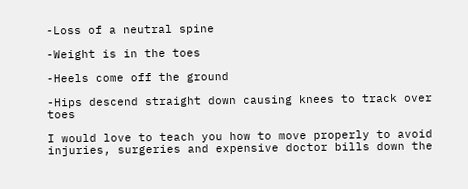-Loss of a neutral spine

-Weight is in the toes

-Heels come off the ground

-Hips descend straight down causing knees to track over toes

I would love to teach you how to move properly to avoid injuries, surgeries and expensive doctor bills down the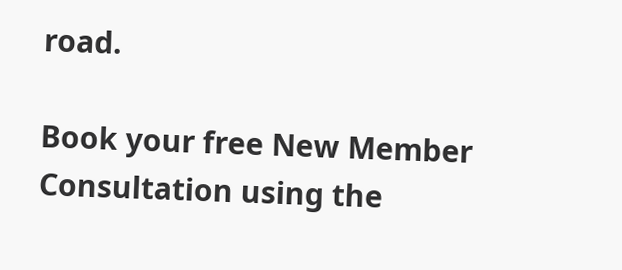road.

Book your free New Member Consultation using the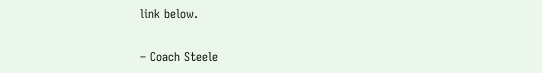link below.

– Coach Steele